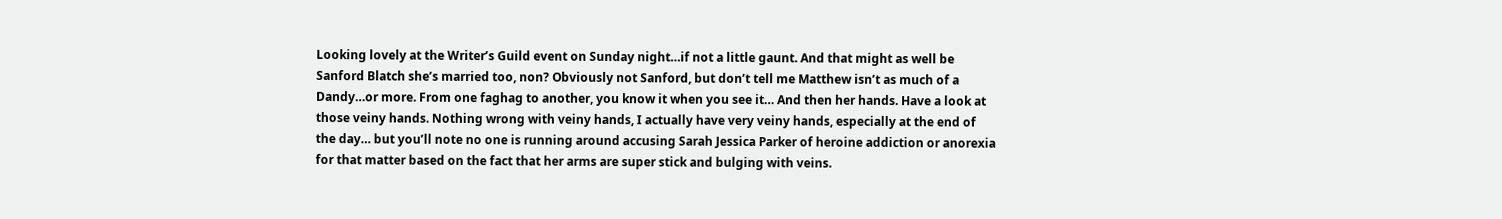Looking lovely at the Writer’s Guild event on Sunday night…if not a little gaunt. And that might as well be Sanford Blatch she’s married too, non? Obviously not Sanford, but don’t tell me Matthew isn’t as much of a Dandy…or more. From one faghag to another, you know it when you see it… And then her hands. Have a look at those veiny hands. Nothing wrong with veiny hands, I actually have very veiny hands, especially at the end of the day… but you’ll note no one is running around accusing Sarah Jessica Parker of heroine addiction or anorexia for that matter based on the fact that her arms are super stick and bulging with veins.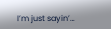I’m just sayin’…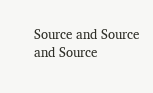Source and Source and Source